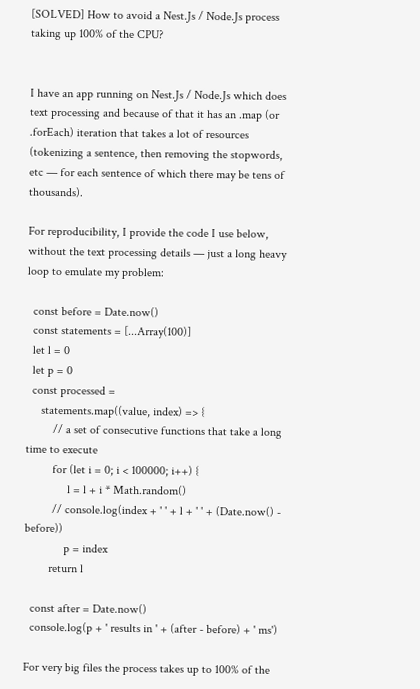[SOLVED] How to avoid a Nest.Js / Node.Js process taking up 100% of the CPU?


I have an app running on Nest.Js / Node.Js which does text processing and because of that it has an .map (or .forEach) iteration that takes a lot of resources (tokenizing a sentence, then removing the stopwords, etc — for each sentence of which there may be tens of thousands).

For reproducibility, I provide the code I use below, without the text processing details — just a long heavy loop to emulate my problem:

  const before = Date.now()
  const statements = [...Array(100)]
  let l = 0
  let p = 0
  const processed =
     statements.map((value, index) => {
         // a set of consecutive functions that take a long time to execute
         for (let i = 0; i < 100000; i++) {
              l = l + i * Math.random()
         // console.log(index + ' ' + l + ' ' + (Date.now() - before))
             p = index
        return l

  const after = Date.now()
  console.log(p + ' results in ' + (after - before) + ' ms')

For very big files the process takes up to 100% of the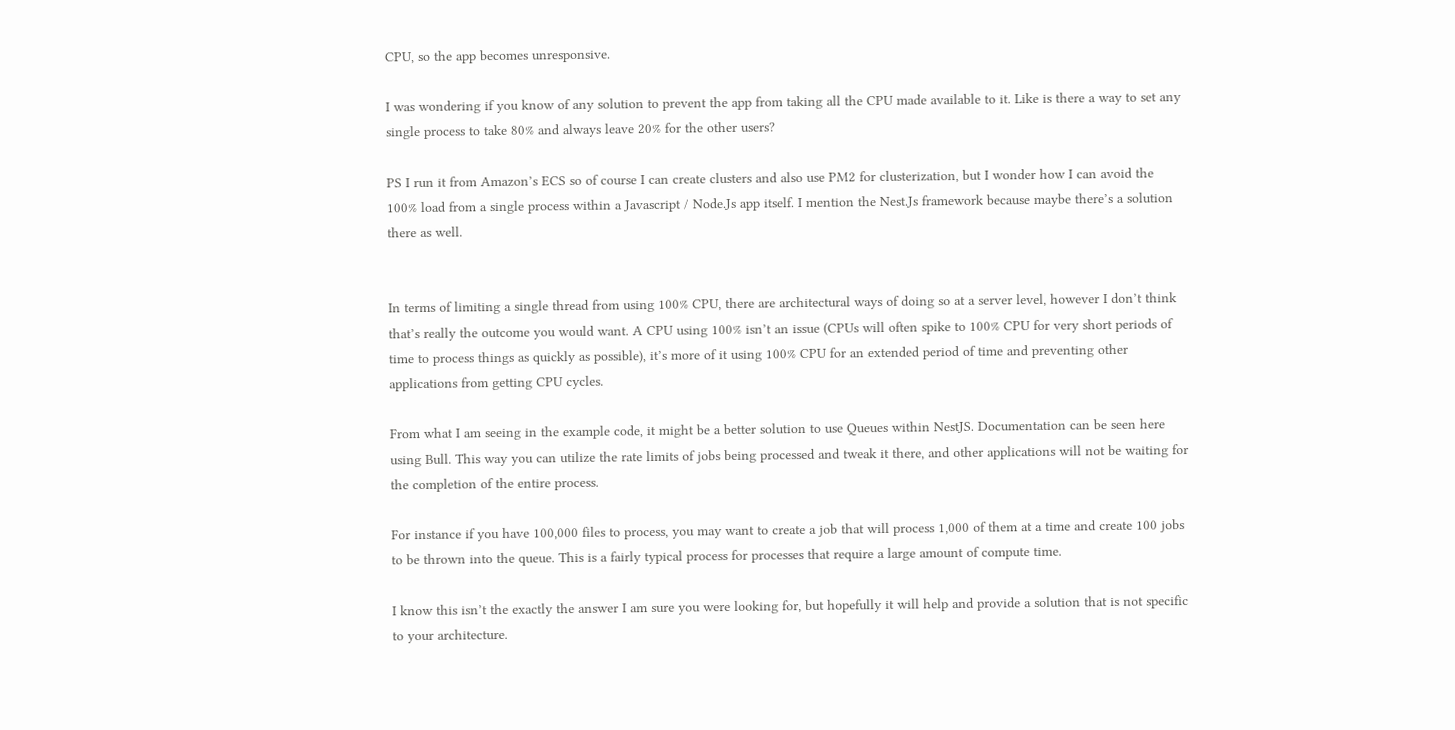CPU, so the app becomes unresponsive.

I was wondering if you know of any solution to prevent the app from taking all the CPU made available to it. Like is there a way to set any single process to take 80% and always leave 20% for the other users?

PS I run it from Amazon’s ECS so of course I can create clusters and also use PM2 for clusterization, but I wonder how I can avoid the 100% load from a single process within a Javascript / Node.Js app itself. I mention the Nest.Js framework because maybe there’s a solution there as well.


In terms of limiting a single thread from using 100% CPU, there are architectural ways of doing so at a server level, however I don’t think that’s really the outcome you would want. A CPU using 100% isn’t an issue (CPUs will often spike to 100% CPU for very short periods of time to process things as quickly as possible), it’s more of it using 100% CPU for an extended period of time and preventing other applications from getting CPU cycles.

From what I am seeing in the example code, it might be a better solution to use Queues within NestJS. Documentation can be seen here using Bull. This way you can utilize the rate limits of jobs being processed and tweak it there, and other applications will not be waiting for the completion of the entire process.

For instance if you have 100,000 files to process, you may want to create a job that will process 1,000 of them at a time and create 100 jobs to be thrown into the queue. This is a fairly typical process for processes that require a large amount of compute time.

I know this isn’t the exactly the answer I am sure you were looking for, but hopefully it will help and provide a solution that is not specific to your architecture.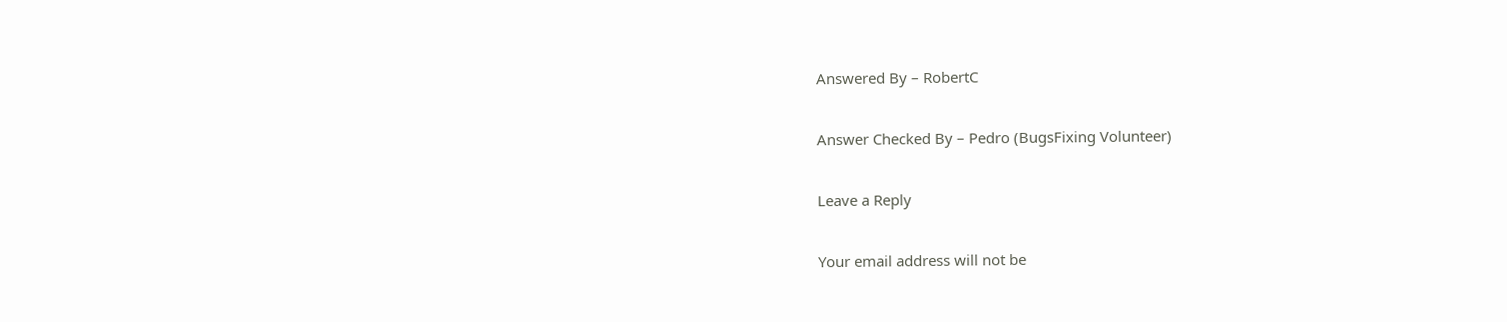Answered By – RobertC

Answer Checked By – Pedro (BugsFixing Volunteer)

Leave a Reply

Your email address will not be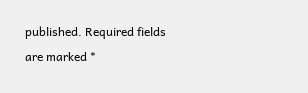published. Required fields are marked *